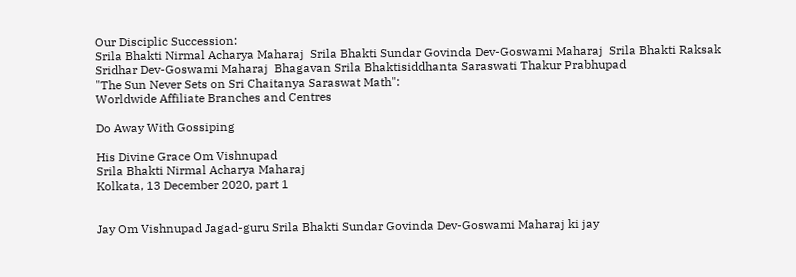Our Disciplic Succession:
Srila Bhakti Nirmal Acharya Maharaj  Srila Bhakti Sundar Govinda Dev-Goswami Maharaj  Srila Bhakti Raksak Sridhar Dev-Goswami Maharaj  Bhagavan Srila Bhaktisiddhanta Saraswati Thakur Prabhupad
"The Sun Never Sets on Sri Chaitanya Saraswat Math":
Worldwide Affiliate Branches and Centres

Do Away With Gossiping

His Divine Grace Om Vishnupad
Srila Bhakti Nirmal Acharya Maharaj
Kolkata, 13 December 2020, part 1


Jay Om Vishnupad Jagad-guru Srila Bhakti Sundar Govinda Dev-Goswami Maharaj ki jay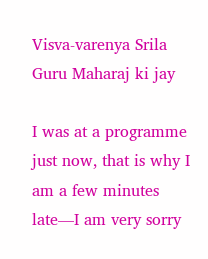Visva-varenya Srila Guru Maharaj ki jay

I was at a programme just now, that is why I am a few minutes late—I am very sorry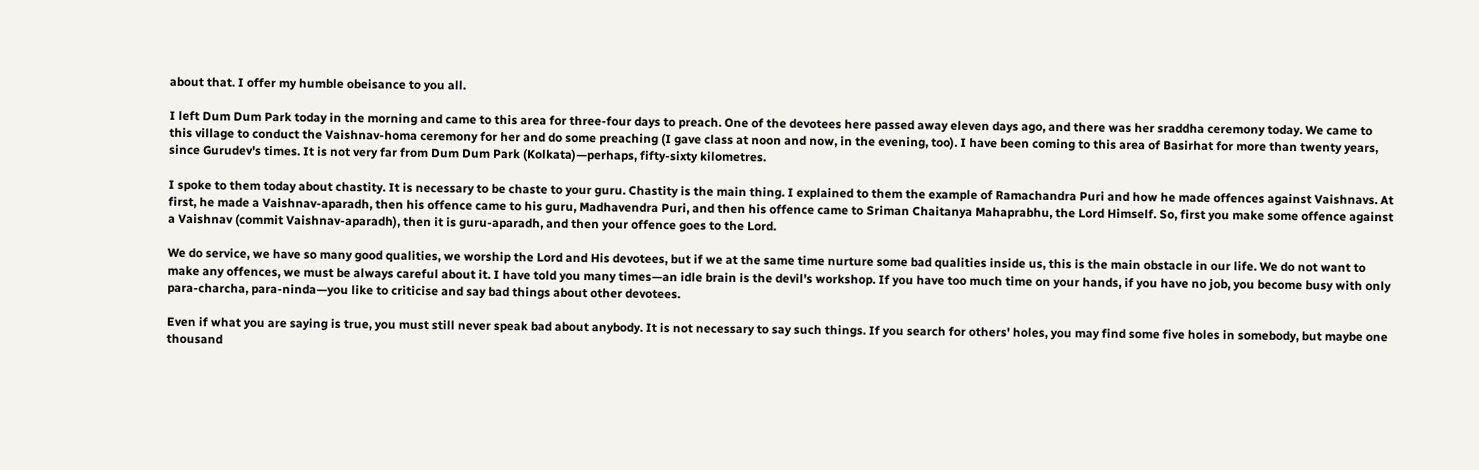about that. I offer my humble obeisance to you all.

I left Dum Dum Park today in the morning and came to this area for three-four days to preach. One of the devotees here passed away eleven days ago, and there was her sraddha ceremony today. We came to this village to conduct the Vaishnav-homa ceremony for her and do some preaching (I gave class at noon and now, in the evening, too). I have been coming to this area of Basirhat for more than twenty years, since Gurudev's times. It is not very far from Dum Dum Park (Kolkata)—perhaps, fifty-sixty kilometres.

I spoke to them today about chastity. It is necessary to be chaste to your guru. Chastity is the main thing. I explained to them the example of Ramachandra Puri and how he made offences against Vaishnavs. At first, he made a Vaishnav-aparadh, then his offence came to his guru, Madhavendra Puri, and then his offence came to Sriman Chaitanya Mahaprabhu, the Lord Himself. So, first you make some offence against a Vaishnav (commit Vaishnav-aparadh), then it is guru-aparadh, and then your offence goes to the Lord.

We do service, we have so many good qualities, we worship the Lord and His devotees, but if we at the same time nurture some bad qualities inside us, this is the main obstacle in our life. We do not want to make any offences, we must be always careful about it. I have told you many times—an idle brain is the devil's workshop. If you have too much time on your hands, if you have no job, you become busy with only para-charcha, para-ninda—you like to criticise and say bad things about other devotees.

Even if what you are saying is true, you must still never speak bad about anybody. It is not necessary to say such things. If you search for others' holes, you may find some five holes in somebody, but maybe one thousand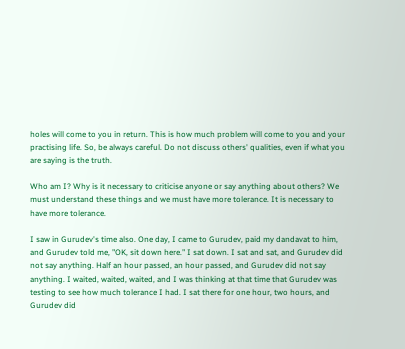holes will come to you in return. This is how much problem will come to you and your practising life. So, be always careful. Do not discuss others' qualities, even if what you are saying is the truth.

Who am I? Why is it necessary to criticise anyone or say anything about others? We must understand these things and we must have more tolerance. It is necessary to have more tolerance.

I saw in Gurudev's time also. One day, I came to Gurudev, paid my dandavat to him, and Gurudev told me, "OK, sit down here." I sat down. I sat and sat, and Gurudev did not say anything. Half an hour passed, an hour passed, and Gurudev did not say anything. I waited, waited, waited, and I was thinking at that time that Gurudev was testing to see how much tolerance I had. I sat there for one hour, two hours, and Gurudev did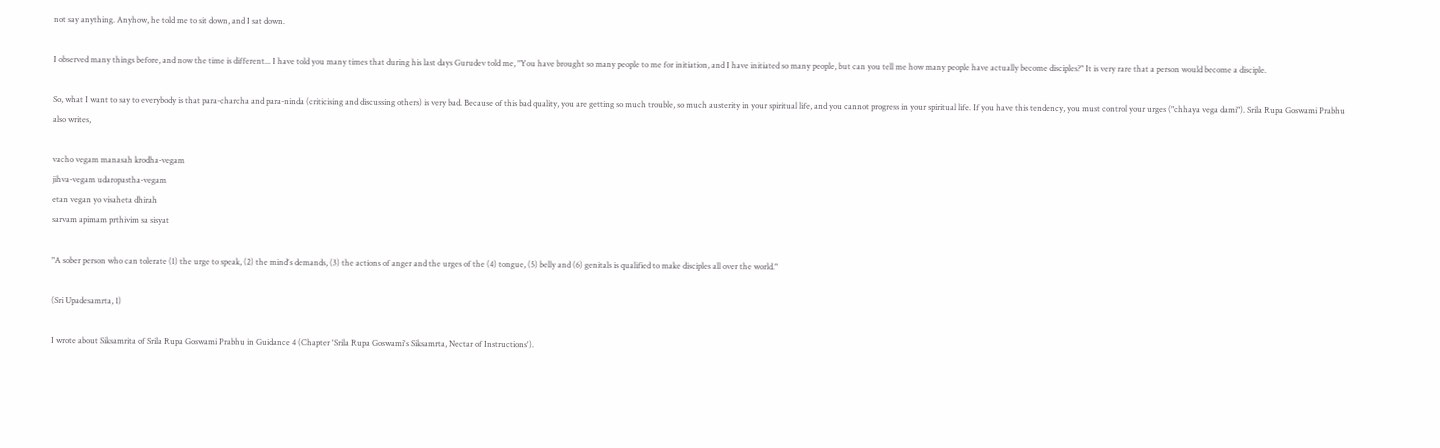not say anything. Anyhow, he told me to sit down, and I sat down.

I observed many things before, and now the time is different... I have told you many times that during his last days Gurudev told me, "You have brought so many people to me for initiation, and I have initiated so many people, but can you tell me how many people have actually become disciples?" It is very rare that a person would become a disciple.

So, what I want to say to everybody is that para-charcha and para-ninda (criticising and discussing others) is very bad. Because of this bad quality, you are getting so much trouble, so much austerity in your spiritual life, and you cannot progress in your spiritual life. If you have this tendency, you must control your urges ("chhaya vega dami"). Srila Rupa Goswami Prabhu also writes,

vacho vegam manasah krodha-vegam
jihva-vegam udaropastha-vegam
etan vegan yo visaheta dhirah
sarvam apimam prthivim sa sisyat

"A sober person who can tolerate (1) the urge to speak, (2) the mind's demands, (3) the actions of anger and the urges of the (4) tongue, (5) belly and (6) genitals is qualified to make disciples all over the world."

(Sri Upadesamrta, 1)

I wrote about Siksamrita of Srila Rupa Goswami Prabhu in Guidance 4 (Chapter 'Srila Rupa Goswami's Siksamrta, Nectar of Instructions').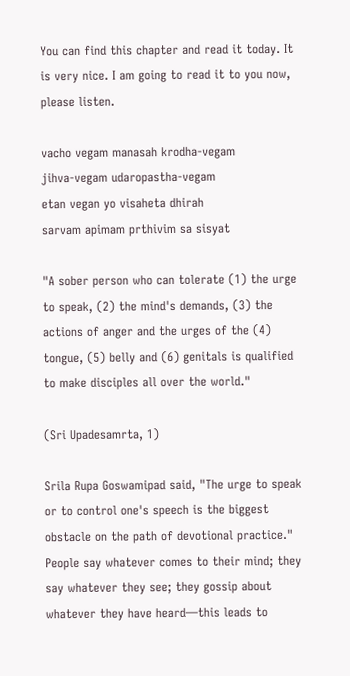You can find this chapter and read it today. It is very nice. I am going to read it to you now, please listen.

vacho vegam manasah krodha-vegam
jihva-vegam udaropastha-vegam
etan vegan yo visaheta dhirah
sarvam apimam prthivim sa sisyat

"A sober person who can tolerate (1) the urge to speak, (2) the mind's demands, (3) the actions of anger and the urges of the (4) tongue, (5) belly and (6) genitals is qualified to make disciples all over the world."

(Sri Upadesamrta, 1)

Srila Rupa Goswamipad said, "The urge to speak or to control one's speech is the biggest obstacle on the path of devotional practice." People say whatever comes to their mind; they say whatever they see; they gossip about whatever they have heard—this leads to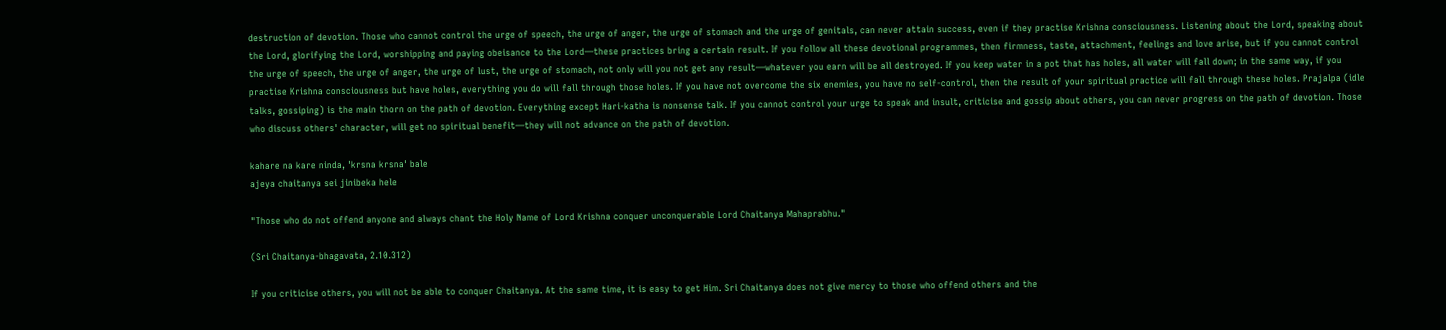destruction of devotion. Those who cannot control the urge of speech, the urge of anger, the urge of stomach and the urge of genitals, can never attain success, even if they practise Krishna consciousness. Listening about the Lord, speaking about the Lord, glorifying the Lord, worshipping and paying obeisance to the Lord—these practices bring a certain result. If you follow all these devotional programmes, then firmness, taste, attachment, feelings and love arise, but if you cannot control the urge of speech, the urge of anger, the urge of lust, the urge of stomach, not only will you not get any result—whatever you earn will be all destroyed. If you keep water in a pot that has holes, all water will fall down; in the same way, if you practise Krishna consciousness but have holes, everything you do will fall through those holes. If you have not overcome the six enemies, you have no self-control, then the result of your spiritual practice will fall through these holes. Prajalpa (idle talks, gossiping) is the main thorn on the path of devotion. Everything except Hari-katha is nonsense talk. If you cannot control your urge to speak and insult, criticise and gossip about others, you can never progress on the path of devotion. Those who discuss others' character, will get no spiritual benefit—they will not advance on the path of devotion.

kahare na kare ninda, 'krsna krsna' bale
ajeya chaitanya sei jinibeka hele

"Those who do not offend anyone and always chant the Holy Name of Lord Krishna conquer unconquerable Lord Chaitanya Mahaprabhu."

(Sri Chaitanya-bhagavata, 2.10.312)

If you criticise others, you will not be able to conquer Chaitanya. At the same time, it is easy to get Him. Sri Chaitanya does not give mercy to those who offend others and the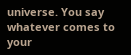universe. You say whatever comes to your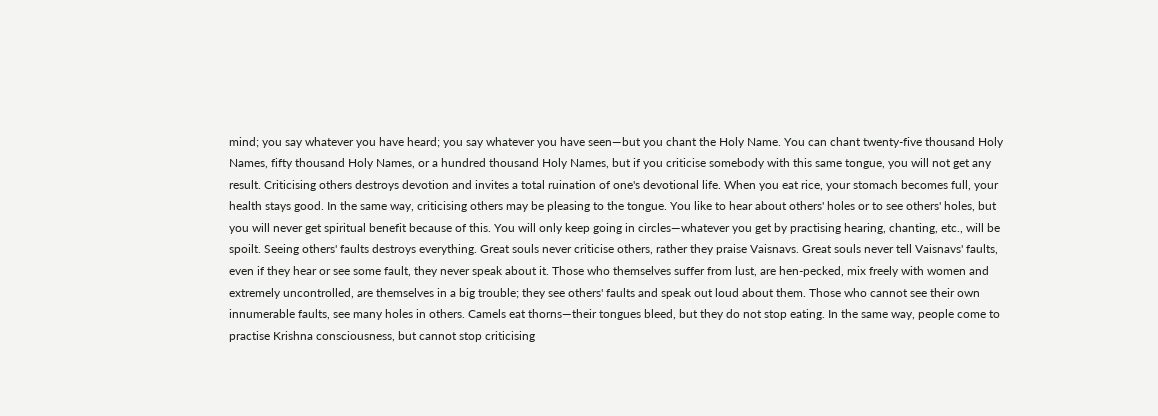mind; you say whatever you have heard; you say whatever you have seen—but you chant the Holy Name. You can chant twenty-five thousand Holy Names, fifty thousand Holy Names, or a hundred thousand Holy Names, but if you criticise somebody with this same tongue, you will not get any result. Criticising others destroys devotion and invites a total ruination of one's devotional life. When you eat rice, your stomach becomes full, your health stays good. In the same way, criticising others may be pleasing to the tongue. You like to hear about others' holes or to see others' holes, but you will never get spiritual benefit because of this. You will only keep going in circles—whatever you get by practising hearing, chanting, etc., will be spoilt. Seeing others' faults destroys everything. Great souls never criticise others, rather they praise Vaisnavs. Great souls never tell Vaisnavs' faults, even if they hear or see some fault, they never speak about it. Those who themselves suffer from lust, are hen-pecked, mix freely with women and extremely uncontrolled, are themselves in a big trouble; they see others' faults and speak out loud about them. Those who cannot see their own innumerable faults, see many holes in others. Camels eat thorns—their tongues bleed, but they do not stop eating. In the same way, people come to practise Krishna consciousness, but cannot stop criticising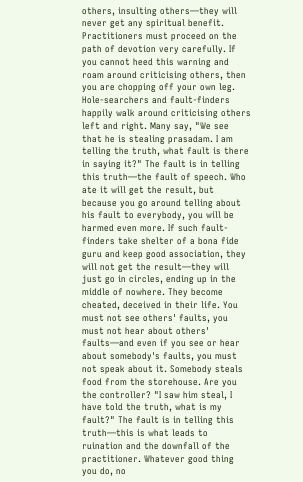others, insulting others—they will never get any spiritual benefit. Practitioners must proceed on the path of devotion very carefully. If you cannot heed this warning and roam around criticising others, then you are chopping off your own leg. Hole-searchers and fault-finders happily walk around criticising others left and right. Many say, "We see that he is stealing prasadam. I am telling the truth, what fault is there in saying it?" The fault is in telling this truth—the fault of speech. Who ate it will get the result, but because you go around telling about his fault to everybody, you will be harmed even more. If such fault-finders take shelter of a bona fide guru and keep good association, they will not get the result—they will just go in circles, ending up in the middle of nowhere. They become cheated, deceived in their life. You must not see others' faults, you must not hear about others' faults—and even if you see or hear about somebody's faults, you must not speak about it. Somebody steals food from the storehouse. Are you the controller? "I saw him steal, I have told the truth, what is my fault?" The fault is in telling this truth—this is what leads to ruination and the downfall of the practitioner. Whatever good thing you do, no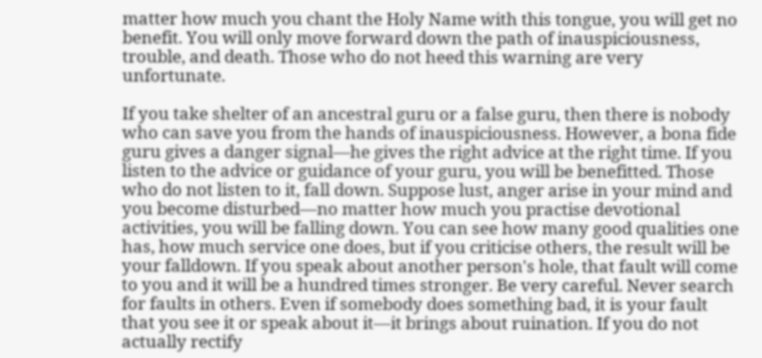matter how much you chant the Holy Name with this tongue, you will get no benefit. You will only move forward down the path of inauspiciousness, trouble, and death. Those who do not heed this warning are very unfortunate.

If you take shelter of an ancestral guru or a false guru, then there is nobody who can save you from the hands of inauspiciousness. However, a bona fide guru gives a danger signal—he gives the right advice at the right time. If you listen to the advice or guidance of your guru, you will be benefitted. Those who do not listen to it, fall down. Suppose lust, anger arise in your mind and you become disturbed—no matter how much you practise devotional activities, you will be falling down. You can see how many good qualities one has, how much service one does, but if you criticise others, the result will be your falldown. If you speak about another person's hole, that fault will come to you and it will be a hundred times stronger. Be very careful. Never search for faults in others. Even if somebody does something bad, it is your fault that you see it or speak about it—it brings about ruination. If you do not actually rectify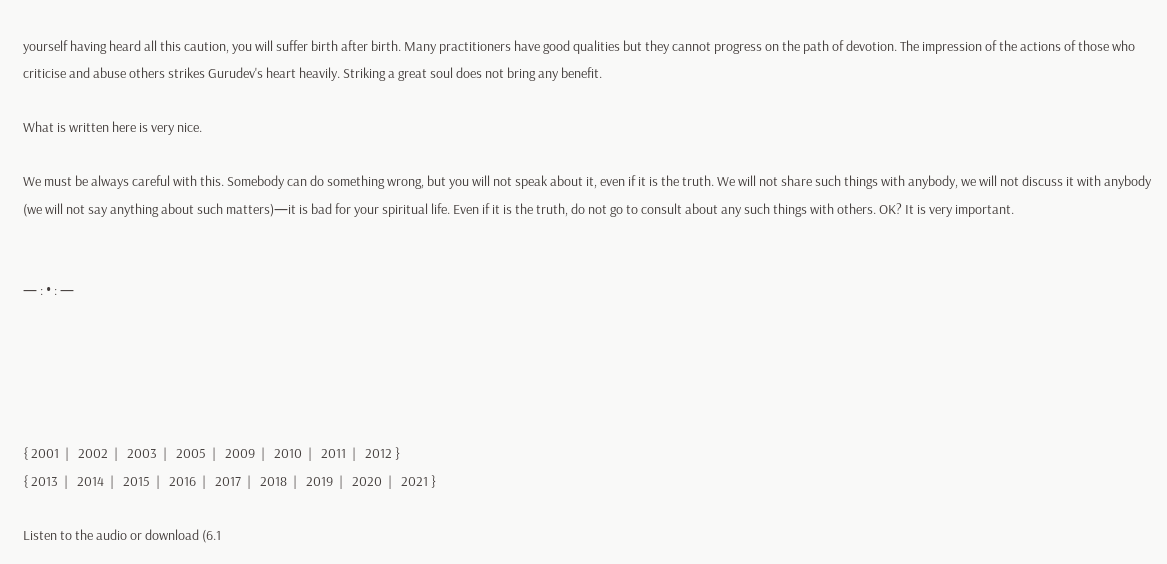yourself having heard all this caution, you will suffer birth after birth. Many practitioners have good qualities but they cannot progress on the path of devotion. The impression of the actions of those who criticise and abuse others strikes Gurudev's heart heavily. Striking a great soul does not bring any benefit.

What is written here is very nice.

We must be always careful with this. Somebody can do something wrong, but you will not speak about it, even if it is the truth. We will not share such things with anybody, we will not discuss it with anybody (we will not say anything about such matters)—it is bad for your spiritual life. Even if it is the truth, do not go to consult about any such things with others. OK? It is very important.


— : • : —





{ 2001  |   2002  |   2003  |   2005  |   2009  |   2010  |   2011  |   2012 }
{ 2013  |   2014  |   2015  |   2016  |   2017  |   2018  |   2019  |   2020  |   2021 }

Listen to the audio or download (6.1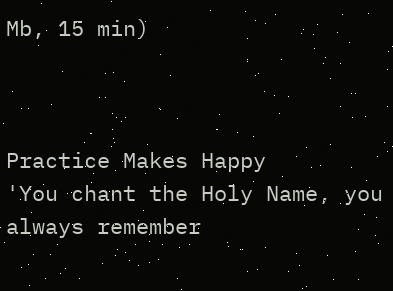Mb, 15 min)



Practice Makes Happy
'You chant the Holy Name, you always remember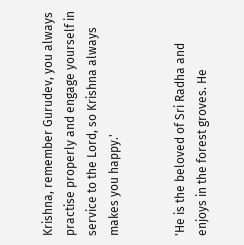Krishna, remember Gurudev, you always practise properly and engage yourself in service to the Lord, so Krishna always makes you happy.'


'He is the beloved of Sri Radha and enjoys in the forest groves. He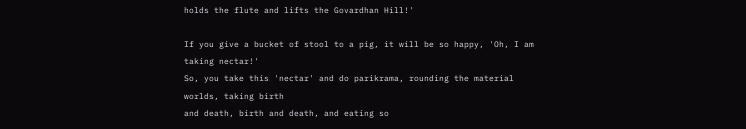holds the flute and lifts the Govardhan Hill!'

If you give a bucket of stool to a pig, it will be so happy, 'Oh, I am taking nectar!'
So, you take this 'nectar' and do parikrama, rounding the material worlds, taking birth
and death, birth and death, and eating so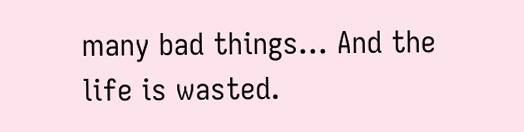many bad things... And the life is wasted.